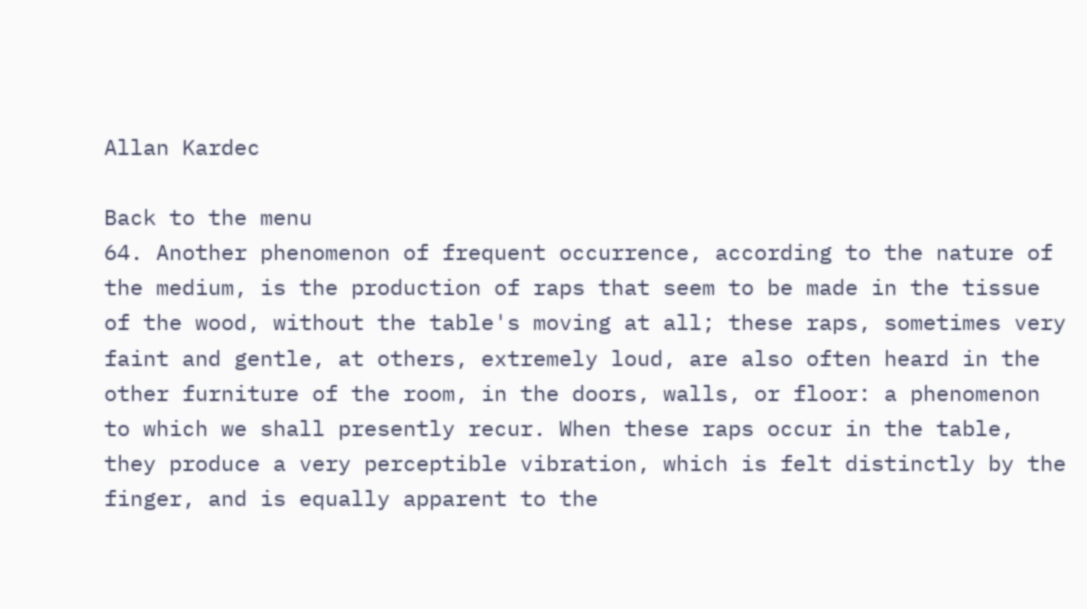Allan Kardec

Back to the menu
64. Another phenomenon of frequent occurrence, according to the nature of the medium, is the production of raps that seem to be made in the tissue of the wood, without the table's moving at all; these raps, sometimes very faint and gentle, at others, extremely loud, are also often heard in the other furniture of the room, in the doors, walls, or floor: a phenomenon to which we shall presently recur. When these raps occur in the table, they produce a very perceptible vibration, which is felt distinctly by the finger, and is equally apparent to the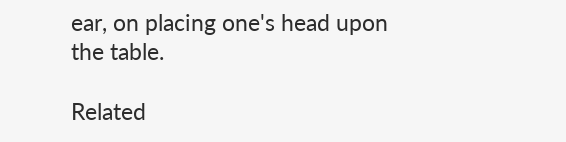ear, on placing one's head upon the table.

Related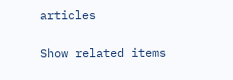articles

Show related items